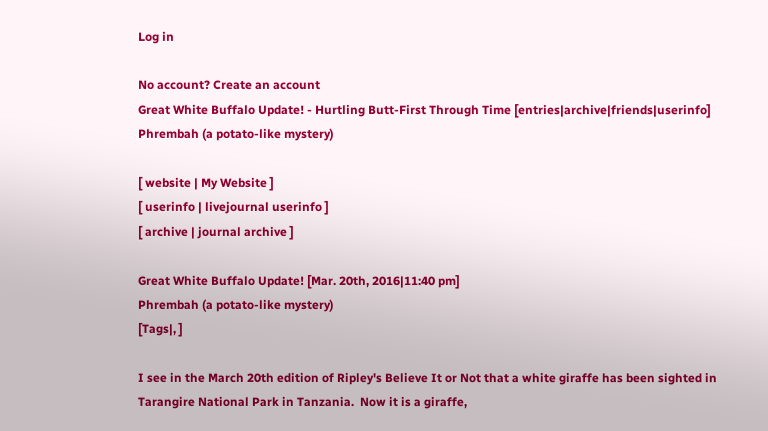Log in

No account? Create an account
Great White Buffalo Update! - Hurtling Butt-First Through Time [entries|archive|friends|userinfo]
Phrembah (a potato-like mystery)

[ website | My Website ]
[ userinfo | livejournal userinfo ]
[ archive | journal archive ]

Great White Buffalo Update! [Mar. 20th, 2016|11:40 pm]
Phrembah (a potato-like mystery)
[Tags|, ]

I see in the March 20th edition of Ripley's Believe It or Not that a white giraffe has been sighted in Tarangire National Park in Tanzania.  Now it is a giraffe,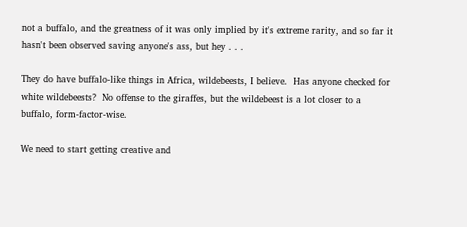not a buffalo, and the greatness of it was only implied by it's extreme rarity, and so far it hasn't been observed saving anyone's ass, but hey . . .

They do have buffalo-like things in Africa, wildebeests, I believe.  Has anyone checked for white wildebeests?  No offense to the giraffes, but the wildebeest is a lot closer to a buffalo, form-factor-wise.

We need to start getting creative and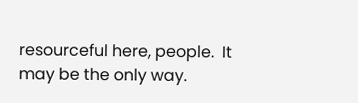resourceful here, people.  It may be the only way.